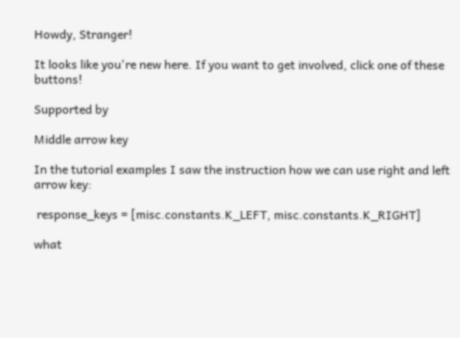Howdy, Stranger!

It looks like you're new here. If you want to get involved, click one of these buttons!

Supported by

Middle arrow key

In the tutorial examples I saw the instruction how we can use right and left arrow key:

 response_keys = [misc.constants.K_LEFT, misc.constants.K_RIGHT]

what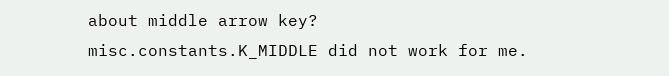about middle arrow key? misc.constants.K_MIDDLE did not work for me.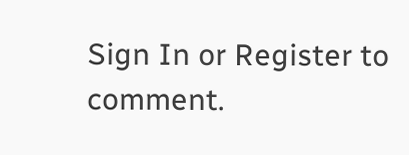Sign In or Register to comment.